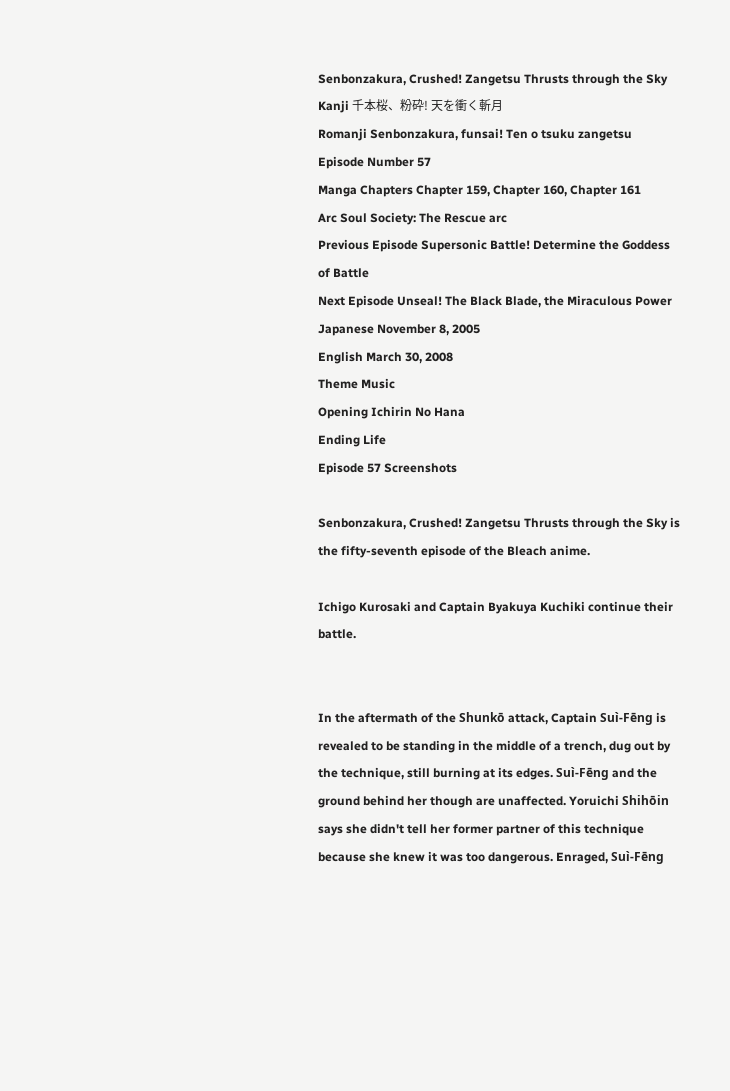Senbonzakura, Crushed! Zangetsu Thrusts through the Sky
Kanji 千本桜、粉砕! 天を衝く斬月
Romanji Senbonzakura, funsai! Ten o tsuku zangetsu
Episode Number 57
Manga Chapters Chapter 159, Chapter 160, Chapter 161
Arc Soul Society: The Rescue arc
Previous Episode Supersonic Battle! Determine the Goddess of Battle
Next Episode Unseal! The Black Blade, the Miraculous Power
Japanese November 8, 2005
English March 30, 2008
Theme Music
Opening Ichirin No Hana
Ending Life
Episode 57 Screenshots

Senbonzakura, Crushed! Zangetsu Thrusts through the Sky is the fifty-seventh episode of the Bleach anime.

Ichigo Kurosaki and Captain Byakuya Kuchiki continue their battle.


In the aftermath of the Shunkō attack, Captain Suì-Fēng is revealed to be standing in the middle of a trench, dug out by the technique, still burning at its edges. Suì-Fēng and the ground behind her though are unaffected. Yoruichi Shihōin says she didn't tell her former partner of this technique because she knew it was too dangerous. Enraged, Suì-Fēng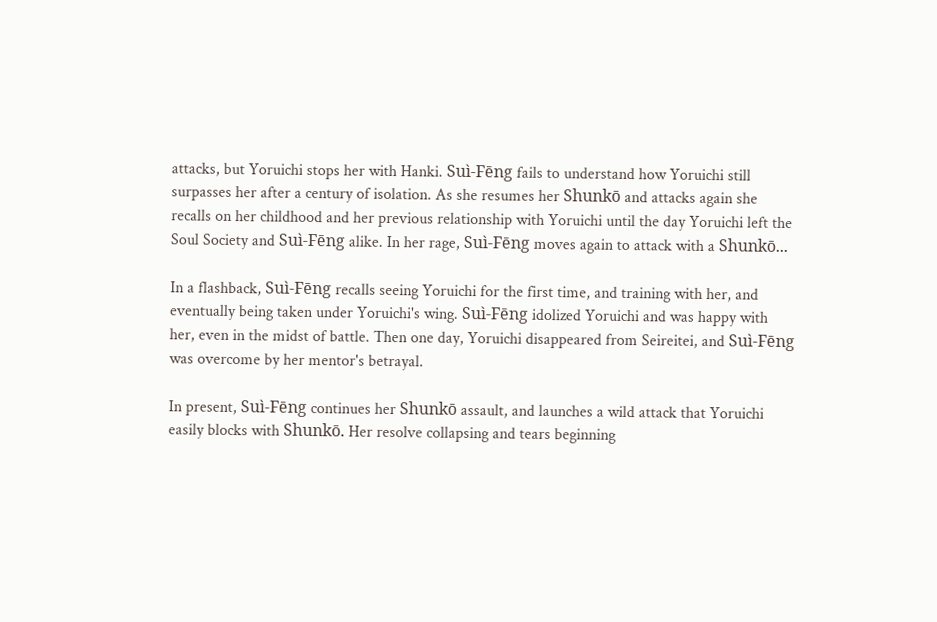attacks, but Yoruichi stops her with Hanki. Suì-Fēng fails to understand how Yoruichi still surpasses her after a century of isolation. As she resumes her Shunkō and attacks again she recalls on her childhood and her previous relationship with Yoruichi until the day Yoruichi left the Soul Society and Suì-Fēng alike. In her rage, Suì-Fēng moves again to attack with a Shunkō...

In a flashback, Suì-Fēng recalls seeing Yoruichi for the first time, and training with her, and eventually being taken under Yoruichi's wing. Suì-Fēng idolized Yoruichi and was happy with her, even in the midst of battle. Then one day, Yoruichi disappeared from Seireitei, and Suì-Fēng was overcome by her mentor's betrayal.

In present, Suì-Fēng continues her Shunkō assault, and launches a wild attack that Yoruichi easily blocks with Shunkō. Her resolve collapsing and tears beginning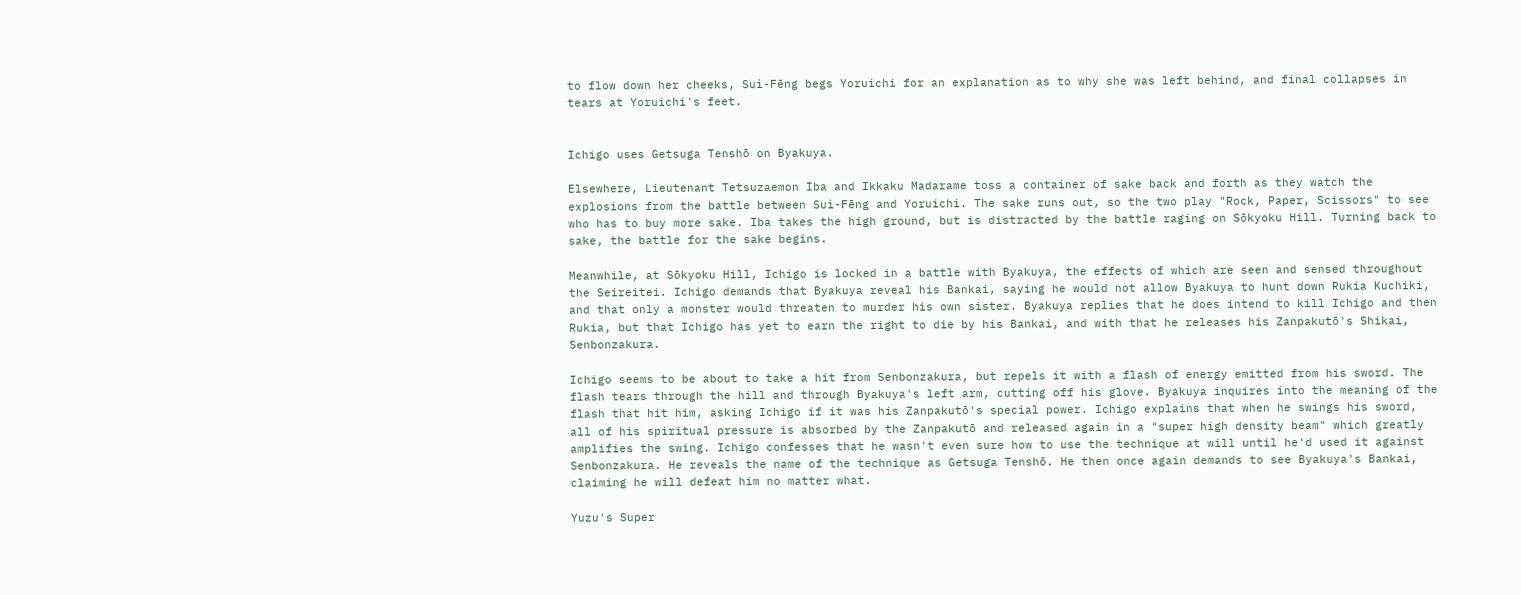to flow down her cheeks, Suì-Fēng begs Yoruichi for an explanation as to why she was left behind, and final collapses in tears at Yoruichi's feet.


Ichigo uses Getsuga Tenshō on Byakuya.

Elsewhere, Lieutenant Tetsuzaemon Iba and Ikkaku Madarame toss a container of sake back and forth as they watch the explosions from the battle between Suì-Fēng and Yoruichi. The sake runs out, so the two play "Rock, Paper, Scissors" to see who has to buy more sake. Iba takes the high ground, but is distracted by the battle raging on Sōkyoku Hill. Turning back to sake, the battle for the sake begins.

Meanwhile, at Sōkyoku Hill, Ichigo is locked in a battle with Byakuya, the effects of which are seen and sensed throughout the Seireitei. Ichigo demands that Byakuya reveal his Bankai, saying he would not allow Byakuya to hunt down Rukia Kuchiki, and that only a monster would threaten to murder his own sister. Byakuya replies that he does intend to kill Ichigo and then Rukia, but that Ichigo has yet to earn the right to die by his Bankai, and with that he releases his Zanpakutō's Shikai, Senbonzakura.

Ichigo seems to be about to take a hit from Senbonzakura, but repels it with a flash of energy emitted from his sword. The flash tears through the hill and through Byakuya's left arm, cutting off his glove. Byakuya inquires into the meaning of the flash that hit him, asking Ichigo if it was his Zanpakutō's special power. Ichigo explains that when he swings his sword, all of his spiritual pressure is absorbed by the Zanpakutō and released again in a "super high density beam" which greatly amplifies the swing. Ichigo confesses that he wasn't even sure how to use the technique at will until he'd used it against Senbonzakura. He reveals the name of the technique as Getsuga Tenshō. He then once again demands to see Byakuya's Bankai, claiming he will defeat him no matter what.

Yuzu's Super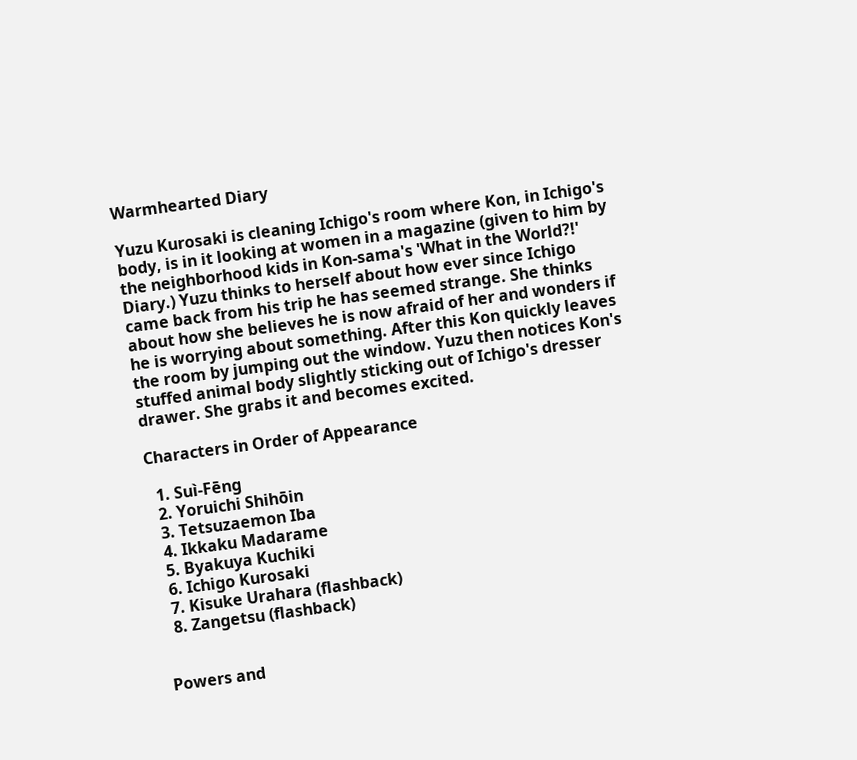Warmhearted Diary

Yuzu Kurosaki is cleaning Ichigo's room where Kon, in Ichigo's body, is in it looking at women in a magazine (given to him by the neighborhood kids in Kon-sama's 'What in the World?!' Diary.) Yuzu thinks to herself about how ever since Ichigo came back from his trip he has seemed strange. She thinks about how she believes he is now afraid of her and wonders if he is worrying about something. After this Kon quickly leaves the room by jumping out the window. Yuzu then notices Kon's stuffed animal body slightly sticking out of Ichigo's dresser drawer. She grabs it and becomes excited.

Characters in Order of Appearance

  1. Suì-Fēng
  2. Yoruichi Shihōin
  3. Tetsuzaemon Iba
  4. Ikkaku Madarame
  5. Byakuya Kuchiki
  6. Ichigo Kurosaki
  7. Kisuke Urahara (flashback)
  8. Zangetsu (flashback)


Powers and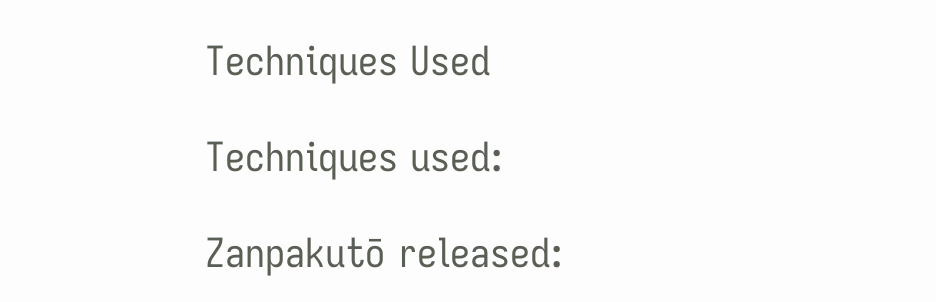Techniques Used

Techniques used:

Zanpakutō released: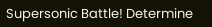Supersonic Battle! Determine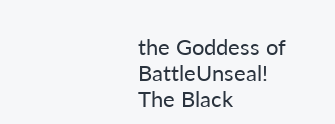the Goddess of BattleUnseal! The Black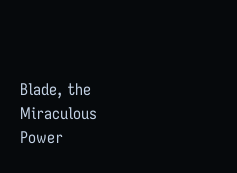Blade, the Miraculous Power